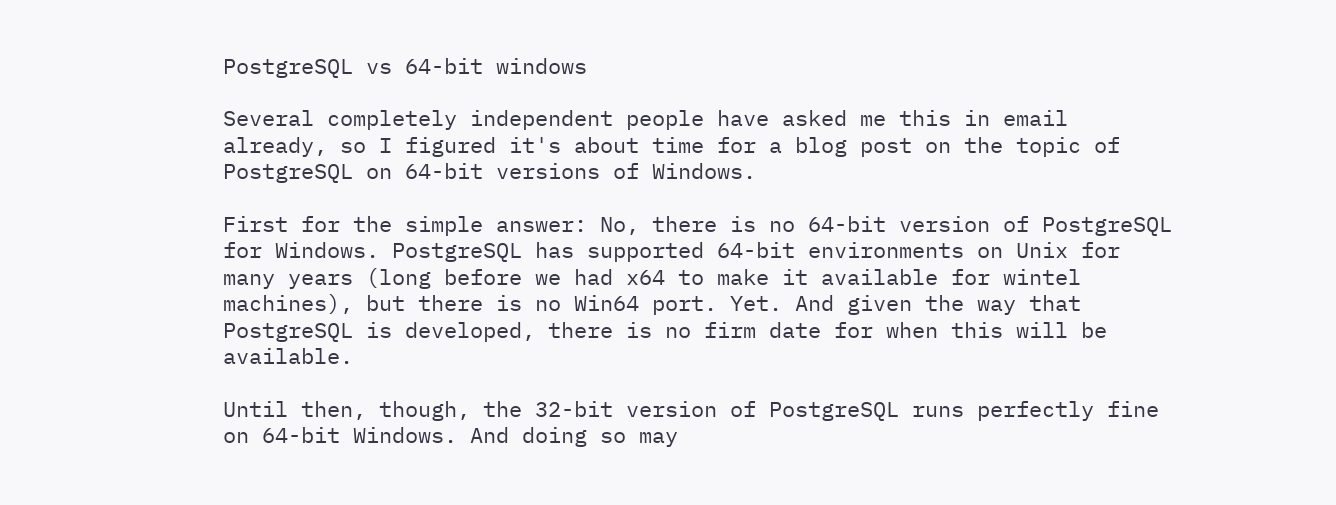PostgreSQL vs 64-bit windows

Several completely independent people have asked me this in email already, so I figured it's about time for a blog post on the topic of PostgreSQL on 64-bit versions of Windows.

First for the simple answer: No, there is no 64-bit version of PostgreSQL for Windows. PostgreSQL has supported 64-bit environments on Unix for many years (long before we had x64 to make it available for wintel machines), but there is no Win64 port. Yet. And given the way that PostgreSQL is developed, there is no firm date for when this will be available.

Until then, though, the 32-bit version of PostgreSQL runs perfectly fine on 64-bit Windows. And doing so may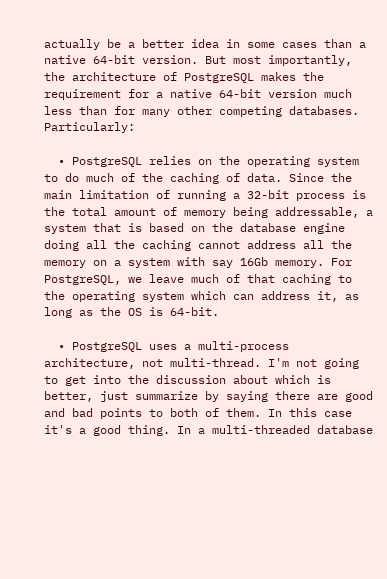actually be a better idea in some cases than a native 64-bit version. But most importantly, the architecture of PostgreSQL makes the requirement for a native 64-bit version much less than for many other competing databases. Particularly:

  • PostgreSQL relies on the operating system to do much of the caching of data. Since the main limitation of running a 32-bit process is the total amount of memory being addressable, a system that is based on the database engine doing all the caching cannot address all the memory on a system with say 16Gb memory. For PostgreSQL, we leave much of that caching to the operating system which can address it, as long as the OS is 64-bit.

  • PostgreSQL uses a multi-process architecture, not multi-thread. I'm not going to get into the discussion about which is better, just summarize by saying there are good and bad points to both of them. In this case it's a good thing. In a multi-threaded database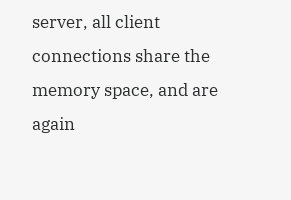server, all client connections share the memory space, and are again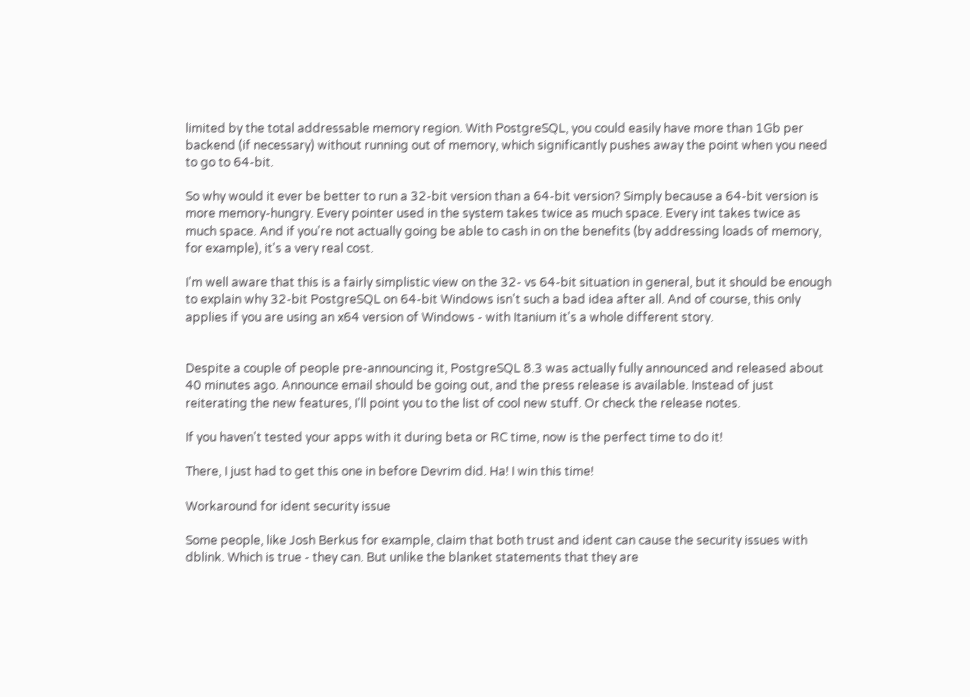limited by the total addressable memory region. With PostgreSQL, you could easily have more than 1Gb per backend (if necessary) without running out of memory, which significantly pushes away the point when you need to go to 64-bit.

So why would it ever be better to run a 32-bit version than a 64-bit version? Simply because a 64-bit version is more memory-hungry. Every pointer used in the system takes twice as much space. Every int takes twice as much space. And if you're not actually going be able to cash in on the benefits (by addressing loads of memory, for example), it's a very real cost.

I'm well aware that this is a fairly simplistic view on the 32- vs 64-bit situation in general, but it should be enough to explain why 32-bit PostgreSQL on 64-bit Windows isn't such a bad idea after all. And of course, this only applies if you are using an x64 version of Windows - with Itanium it's a whole different story.


Despite a couple of people pre-announcing it, PostgreSQL 8.3 was actually fully announced and released about 40 minutes ago. Announce email should be going out, and the press release is available. Instead of just reiterating the new features, I'll point you to the list of cool new stuff. Or check the release notes.

If you haven't tested your apps with it during beta or RC time, now is the perfect time to do it!

There, I just had to get this one in before Devrim did. Ha! I win this time!

Workaround for ident security issue

Some people, like Josh Berkus for example, claim that both trust and ident can cause the security issues with dblink. Which is true - they can. But unlike the blanket statements that they are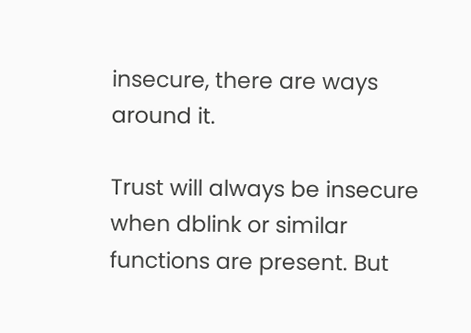insecure, there are ways around it.

Trust will always be insecure when dblink or similar functions are present. But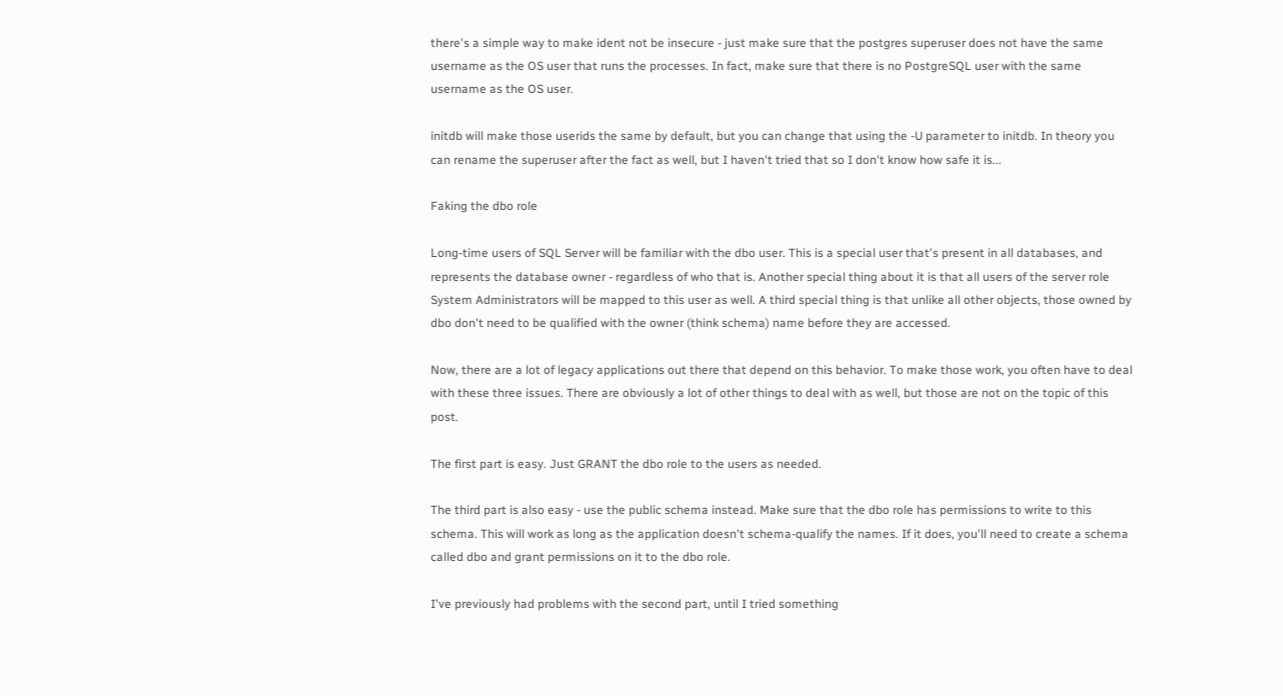there's a simple way to make ident not be insecure - just make sure that the postgres superuser does not have the same username as the OS user that runs the processes. In fact, make sure that there is no PostgreSQL user with the same username as the OS user.

initdb will make those userids the same by default, but you can change that using the -U parameter to initdb. In theory you can rename the superuser after the fact as well, but I haven't tried that so I don't know how safe it is...

Faking the dbo role

Long-time users of SQL Server will be familiar with the dbo user. This is a special user that's present in all databases, and represents the database owner - regardless of who that is. Another special thing about it is that all users of the server role System Administrators will be mapped to this user as well. A third special thing is that unlike all other objects, those owned by dbo don't need to be qualified with the owner (think schema) name before they are accessed.

Now, there are a lot of legacy applications out there that depend on this behavior. To make those work, you often have to deal with these three issues. There are obviously a lot of other things to deal with as well, but those are not on the topic of this post.

The first part is easy. Just GRANT the dbo role to the users as needed.

The third part is also easy - use the public schema instead. Make sure that the dbo role has permissions to write to this schema. This will work as long as the application doesn't schema-qualify the names. If it does, you'll need to create a schema called dbo and grant permissions on it to the dbo role.

I've previously had problems with the second part, until I tried something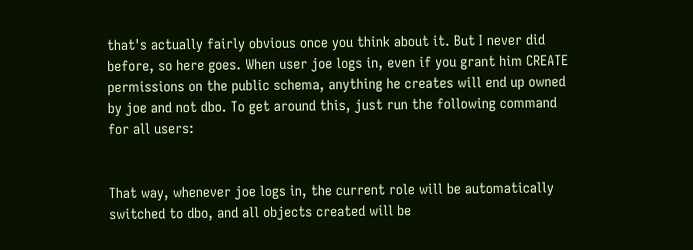that's actually fairly obvious once you think about it. But I never did before, so here goes. When user joe logs in, even if you grant him CREATE permissions on the public schema, anything he creates will end up owned by joe and not dbo. To get around this, just run the following command for all users:


That way, whenever joe logs in, the current role will be automatically switched to dbo, and all objects created will be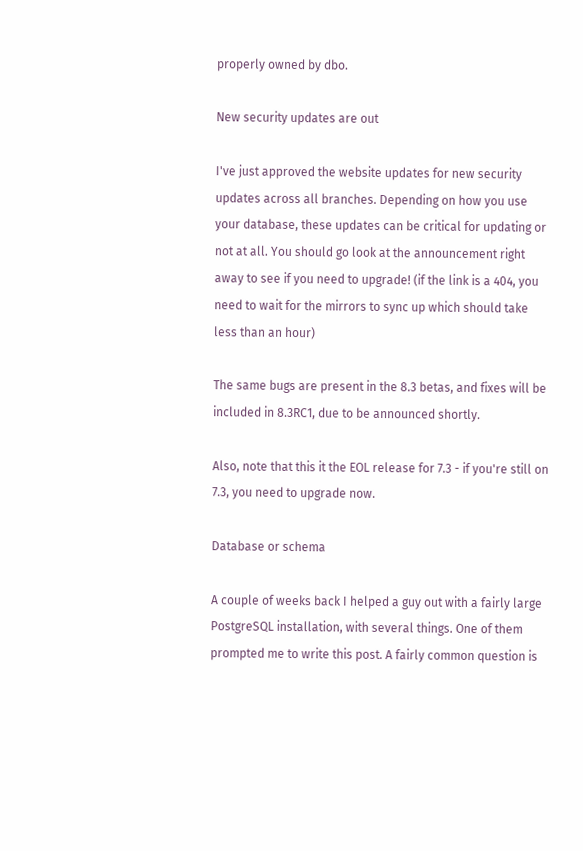properly owned by dbo.

New security updates are out

I've just approved the website updates for new security updates across all branches. Depending on how you use your database, these updates can be critical for updating or not at all. You should go look at the announcement right away to see if you need to upgrade! (if the link is a 404, you need to wait for the mirrors to sync up which should take less than an hour)

The same bugs are present in the 8.3 betas, and fixes will be included in 8.3RC1, due to be announced shortly.

Also, note that this it the EOL release for 7.3 - if you're still on 7.3, you need to upgrade now.

Database or schema

A couple of weeks back I helped a guy out with a fairly large PostgreSQL installation, with several things. One of them prompted me to write this post. A fairly common question is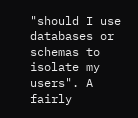"should I use databases or schemas to isolate my users". A fairly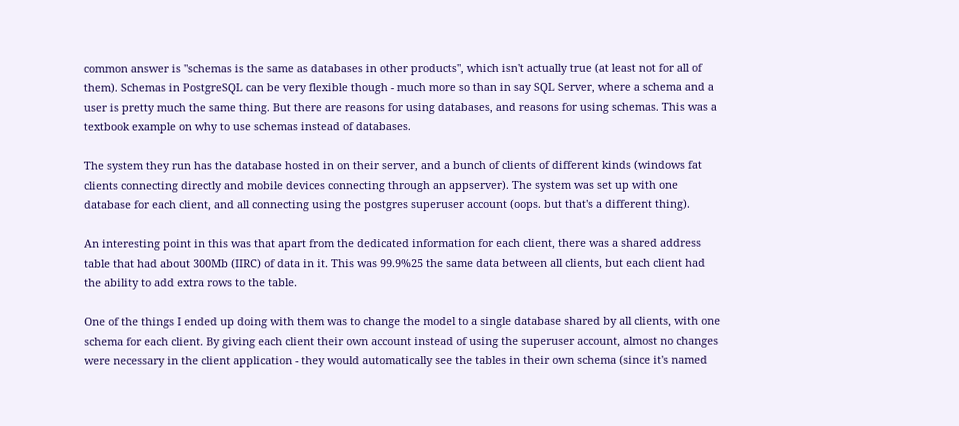common answer is "schemas is the same as databases in other products", which isn't actually true (at least not for all of them). Schemas in PostgreSQL can be very flexible though - much more so than in say SQL Server, where a schema and a user is pretty much the same thing. But there are reasons for using databases, and reasons for using schemas. This was a textbook example on why to use schemas instead of databases.

The system they run has the database hosted in on their server, and a bunch of clients of different kinds (windows fat clients connecting directly and mobile devices connecting through an appserver). The system was set up with one database for each client, and all connecting using the postgres superuser account (oops. but that's a different thing).

An interesting point in this was that apart from the dedicated information for each client, there was a shared address table that had about 300Mb (IIRC) of data in it. This was 99.9%25 the same data between all clients, but each client had the ability to add extra rows to the table.

One of the things I ended up doing with them was to change the model to a single database shared by all clients, with one schema for each client. By giving each client their own account instead of using the superuser account, almost no changes were necessary in the client application - they would automatically see the tables in their own schema (since it's named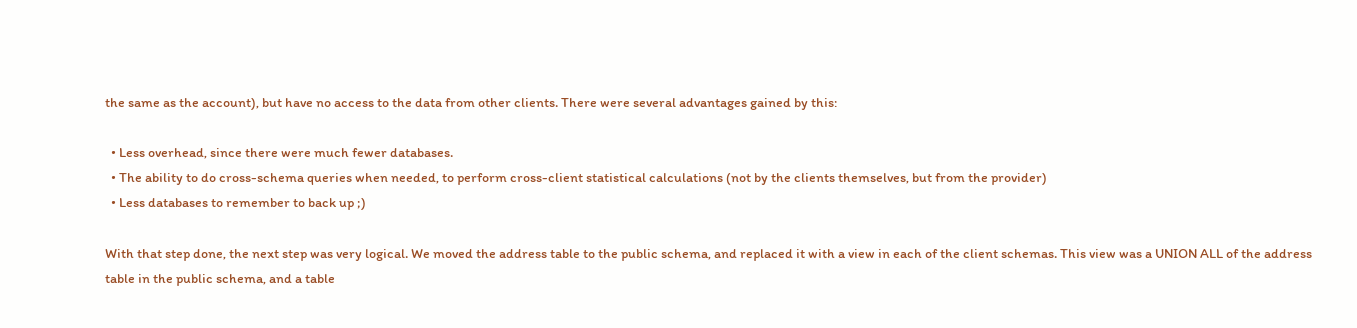the same as the account), but have no access to the data from other clients. There were several advantages gained by this:

  • Less overhead, since there were much fewer databases.
  • The ability to do cross-schema queries when needed, to perform cross-client statistical calculations (not by the clients themselves, but from the provider)
  • Less databases to remember to back up ;)

With that step done, the next step was very logical. We moved the address table to the public schema, and replaced it with a view in each of the client schemas. This view was a UNION ALL of the address table in the public schema, and a table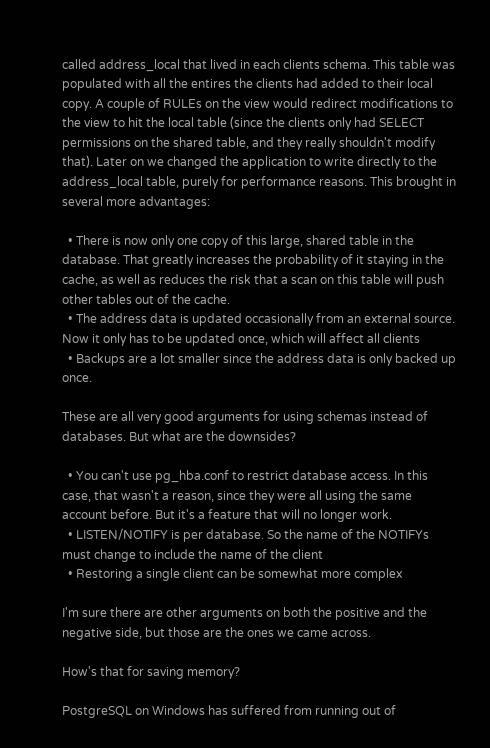called address_local that lived in each clients schema. This table was populated with all the entires the clients had added to their local copy. A couple of RULEs on the view would redirect modifications to the view to hit the local table (since the clients only had SELECT permissions on the shared table, and they really shouldn't modify that). Later on we changed the application to write directly to the address_local table, purely for performance reasons. This brought in several more advantages:

  • There is now only one copy of this large, shared table in the database. That greatly increases the probability of it staying in the cache, as well as reduces the risk that a scan on this table will push other tables out of the cache.
  • The address data is updated occasionally from an external source. Now it only has to be updated once, which will affect all clients
  • Backups are a lot smaller since the address data is only backed up once.

These are all very good arguments for using schemas instead of databases. But what are the downsides?

  • You can't use pg_hba.conf to restrict database access. In this case, that wasn't a reason, since they were all using the same account before. But it's a feature that will no longer work.
  • LISTEN/NOTIFY is per database. So the name of the NOTIFYs must change to include the name of the client
  • Restoring a single client can be somewhat more complex

I'm sure there are other arguments on both the positive and the negative side, but those are the ones we came across.

How's that for saving memory?

PostgreSQL on Windows has suffered from running out of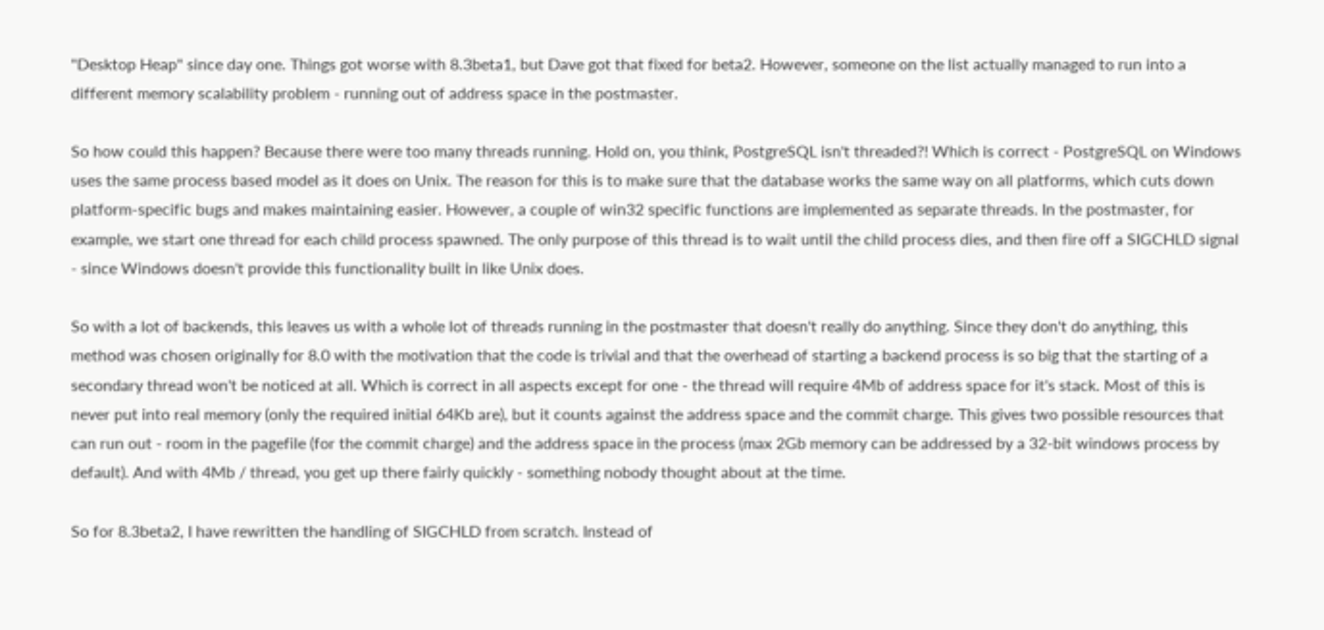"Desktop Heap" since day one. Things got worse with 8.3beta1, but Dave got that fixed for beta2. However, someone on the list actually managed to run into a different memory scalability problem - running out of address space in the postmaster.

So how could this happen? Because there were too many threads running. Hold on, you think, PostgreSQL isn't threaded?! Which is correct - PostgreSQL on Windows uses the same process based model as it does on Unix. The reason for this is to make sure that the database works the same way on all platforms, which cuts down platform-specific bugs and makes maintaining easier. However, a couple of win32 specific functions are implemented as separate threads. In the postmaster, for example, we start one thread for each child process spawned. The only purpose of this thread is to wait until the child process dies, and then fire off a SIGCHLD signal - since Windows doesn't provide this functionality built in like Unix does.

So with a lot of backends, this leaves us with a whole lot of threads running in the postmaster that doesn't really do anything. Since they don't do anything, this method was chosen originally for 8.0 with the motivation that the code is trivial and that the overhead of starting a backend process is so big that the starting of a secondary thread won't be noticed at all. Which is correct in all aspects except for one - the thread will require 4Mb of address space for it's stack. Most of this is never put into real memory (only the required initial 64Kb are), but it counts against the address space and the commit charge. This gives two possible resources that can run out - room in the pagefile (for the commit charge) and the address space in the process (max 2Gb memory can be addressed by a 32-bit windows process by default). And with 4Mb / thread, you get up there fairly quickly - something nobody thought about at the time.

So for 8.3beta2, I have rewritten the handling of SIGCHLD from scratch. Instead of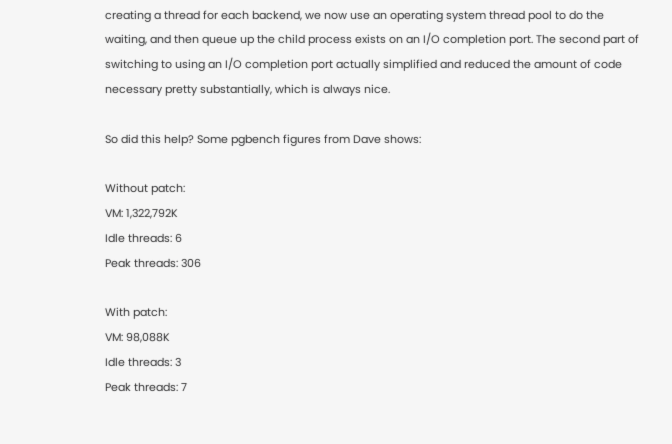creating a thread for each backend, we now use an operating system thread pool to do the waiting, and then queue up the child process exists on an I/O completion port. The second part of switching to using an I/O completion port actually simplified and reduced the amount of code necessary pretty substantially, which is always nice.

So did this help? Some pgbench figures from Dave shows:

Without patch:
VM: 1,322,792K
Idle threads: 6
Peak threads: 306

With patch:
VM: 98,088K
Idle threads: 3
Peak threads: 7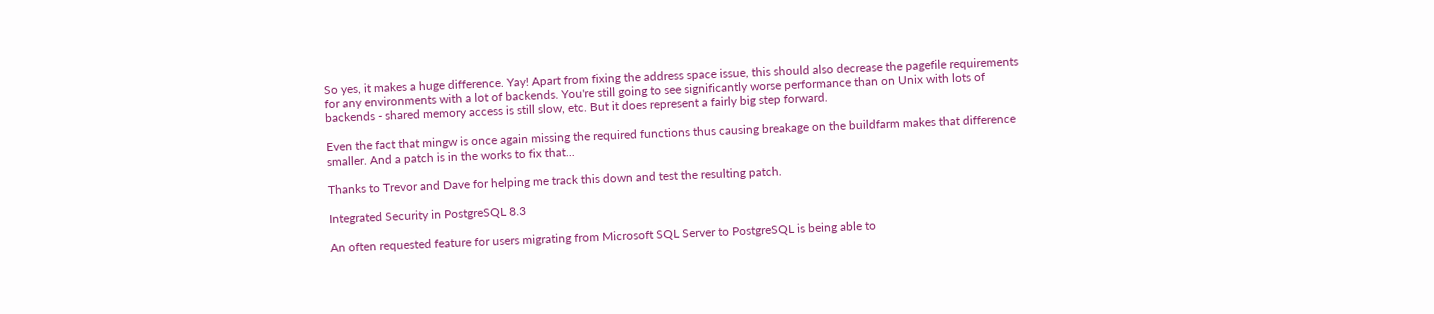So yes, it makes a huge difference. Yay! Apart from fixing the address space issue, this should also decrease the pagefile requirements for any environments with a lot of backends. You're still going to see significantly worse performance than on Unix with lots of backends - shared memory access is still slow, etc. But it does represent a fairly big step forward.

Even the fact that mingw is once again missing the required functions thus causing breakage on the buildfarm makes that difference smaller. And a patch is in the works to fix that...

Thanks to Trevor and Dave for helping me track this down and test the resulting patch.

Integrated Security in PostgreSQL 8.3

An often requested feature for users migrating from Microsoft SQL Server to PostgreSQL is being able to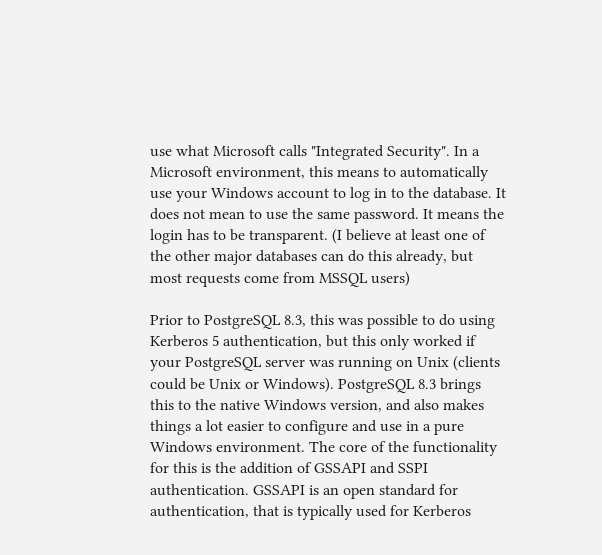use what Microsoft calls "Integrated Security". In a Microsoft environment, this means to automatically use your Windows account to log in to the database. It does not mean to use the same password. It means the login has to be transparent. (I believe at least one of the other major databases can do this already, but most requests come from MSSQL users)

Prior to PostgreSQL 8.3, this was possible to do using Kerberos 5 authentication, but this only worked if your PostgreSQL server was running on Unix (clients could be Unix or Windows). PostgreSQL 8.3 brings this to the native Windows version, and also makes things a lot easier to configure and use in a pure Windows environment. The core of the functionality for this is the addition of GSSAPI and SSPI authentication. GSSAPI is an open standard for authentication, that is typically used for Kerberos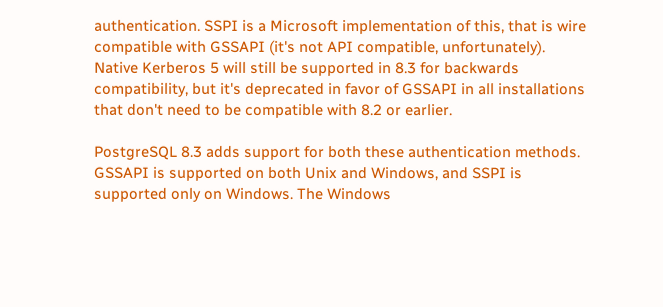authentication. SSPI is a Microsoft implementation of this, that is wire compatible with GSSAPI (it's not API compatible, unfortunately). Native Kerberos 5 will still be supported in 8.3 for backwards compatibility, but it's deprecated in favor of GSSAPI in all installations that don't need to be compatible with 8.2 or earlier.

PostgreSQL 8.3 adds support for both these authentication methods. GSSAPI is supported on both Unix and Windows, and SSPI is supported only on Windows. The Windows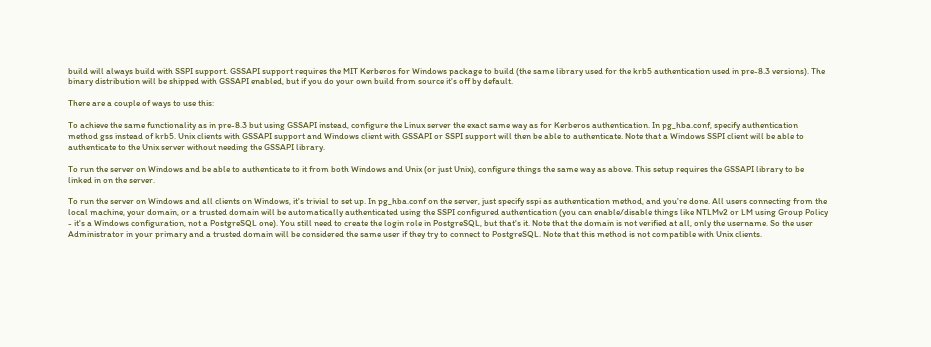build will always build with SSPI support. GSSAPI support requires the MIT Kerberos for Windows package to build (the same library used for the krb5 authentication used in pre-8.3 versions). The binary distribution will be shipped with GSSAPI enabled, but if you do your own build from source it's off by default.

There are a couple of ways to use this:

To achieve the same functionality as in pre-8.3 but using GSSAPI instead, configure the Linux server the exact same way as for Kerberos authentication. In pg_hba.conf, specify authentication method gss instead of krb5. Unix clients with GSSAPI support and Windows client with GSSAPI or SSPI support will then be able to authenticate. Note that a Windows SSPI client will be able to authenticate to the Unix server without needing the GSSAPI library.

To run the server on Windows and be able to authenticate to it from both Windows and Unix (or just Unix), configure things the same way as above. This setup requires the GSSAPI library to be linked in on the server.

To run the server on Windows and all clients on Windows, it's trivial to set up. In pg_hba.conf on the server, just specify sspi as authentication method, and you're done. All users connecting from the local machine, your domain, or a trusted domain will be automatically authenticated using the SSPI configured authentication (you can enable/disable things like NTLMv2 or LM using Group Policy - it's a Windows configuration, not a PostgreSQL one). You still need to create the login role in PostgreSQL, but that's it. Note that the domain is not verified at all, only the username. So the user Administrator in your primary and a trusted domain will be considered the same user if they try to connect to PostgreSQL. Note that this method is not compatible with Unix clients.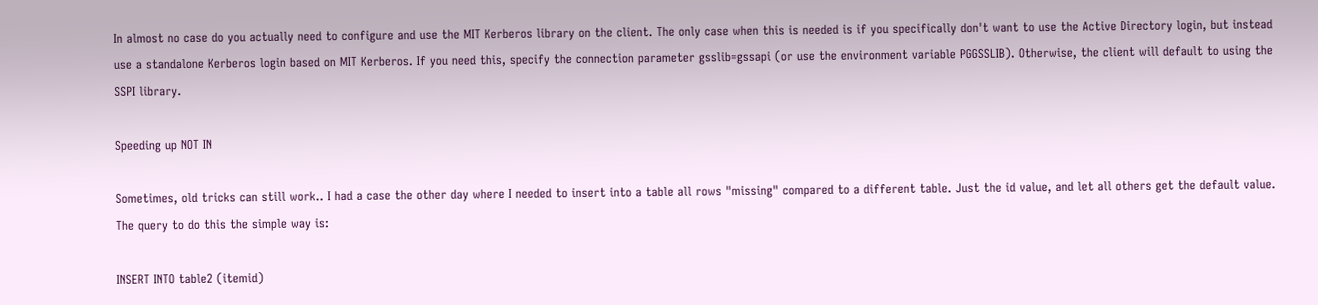In almost no case do you actually need to configure and use the MIT Kerberos library on the client. The only case when this is needed is if you specifically don't want to use the Active Directory login, but instead use a standalone Kerberos login based on MIT Kerberos. If you need this, specify the connection parameter gsslib=gssapi (or use the environment variable PGGSSLIB). Otherwise, the client will default to using the SSPI library.

Speeding up NOT IN

Sometimes, old tricks can still work.. I had a case the other day where I needed to insert into a table all rows "missing" compared to a different table. Just the id value, and let all others get the default value. The query to do this the simple way is:

INSERT INTO table2 (itemid)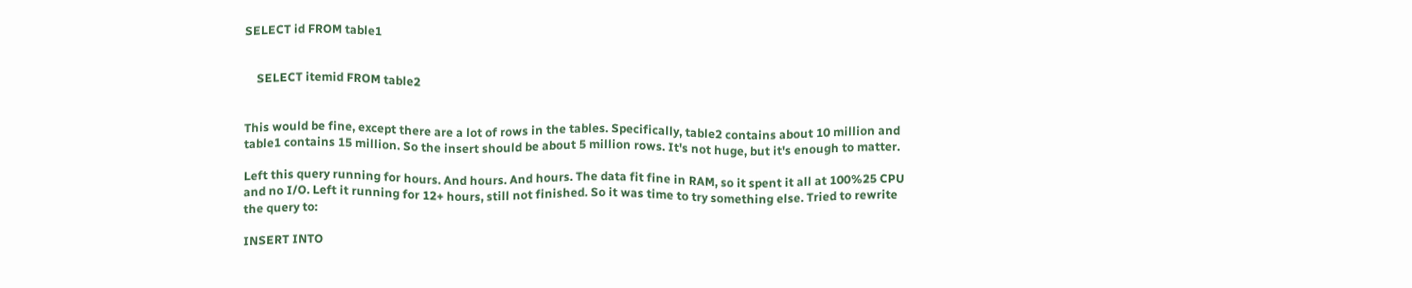SELECT id FROM table1


    SELECT itemid FROM table2


This would be fine, except there are a lot of rows in the tables. Specifically, table2 contains about 10 million and table1 contains 15 million. So the insert should be about 5 million rows. It's not huge, but it's enough to matter.

Left this query running for hours. And hours. And hours. The data fit fine in RAM, so it spent it all at 100%25 CPU and no I/O. Left it running for 12+ hours, still not finished. So it was time to try something else. Tried to rewrite the query to:

INSERT INTO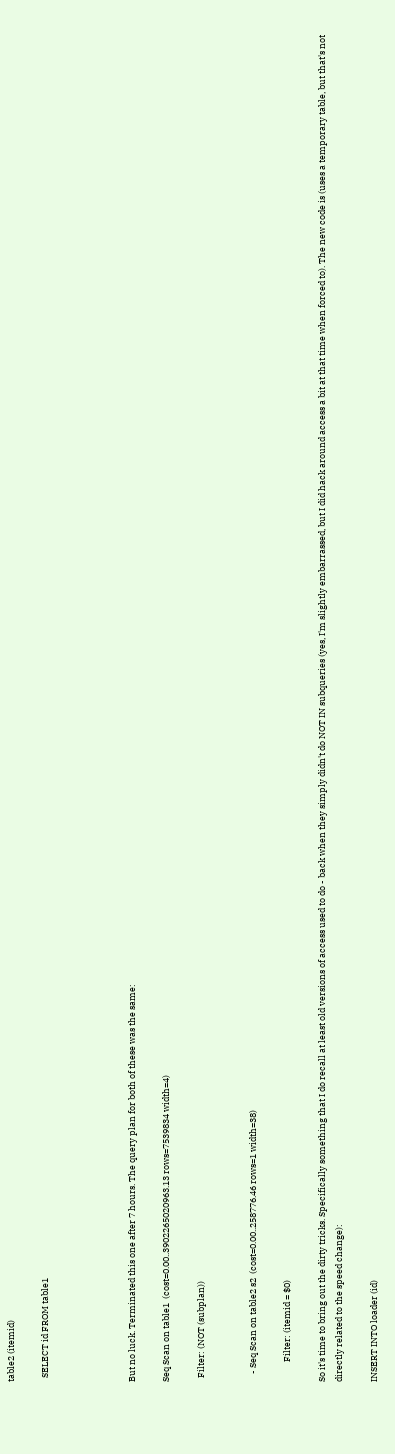table2 (itemid)

  SELECT id FROM table1




But no luck. Terminated this one after 7 hours. The query plan for both of these was the same:

Seq Scan on table1  (cost=0.00..3902265020963.13 rows=7539834 width=4)

  Filter: (NOT (subplan))


    - Seq Scan on table2 s2  (cost=0.00..258776.46 rows=1 width=38)

          Filter: (itemid = $0)

So it's time to bring out the dirty tricks. Specifically something that I do recall at least old versions of access used to do - back when they simply didn't do NOT IN subqueries (yes, I'm slightly embarrassed, but I did hack around access a bit at that time when forced to). The new code is (uses a temporary table, but that's not directly related to the speed change):

INSERT INTO loader (id)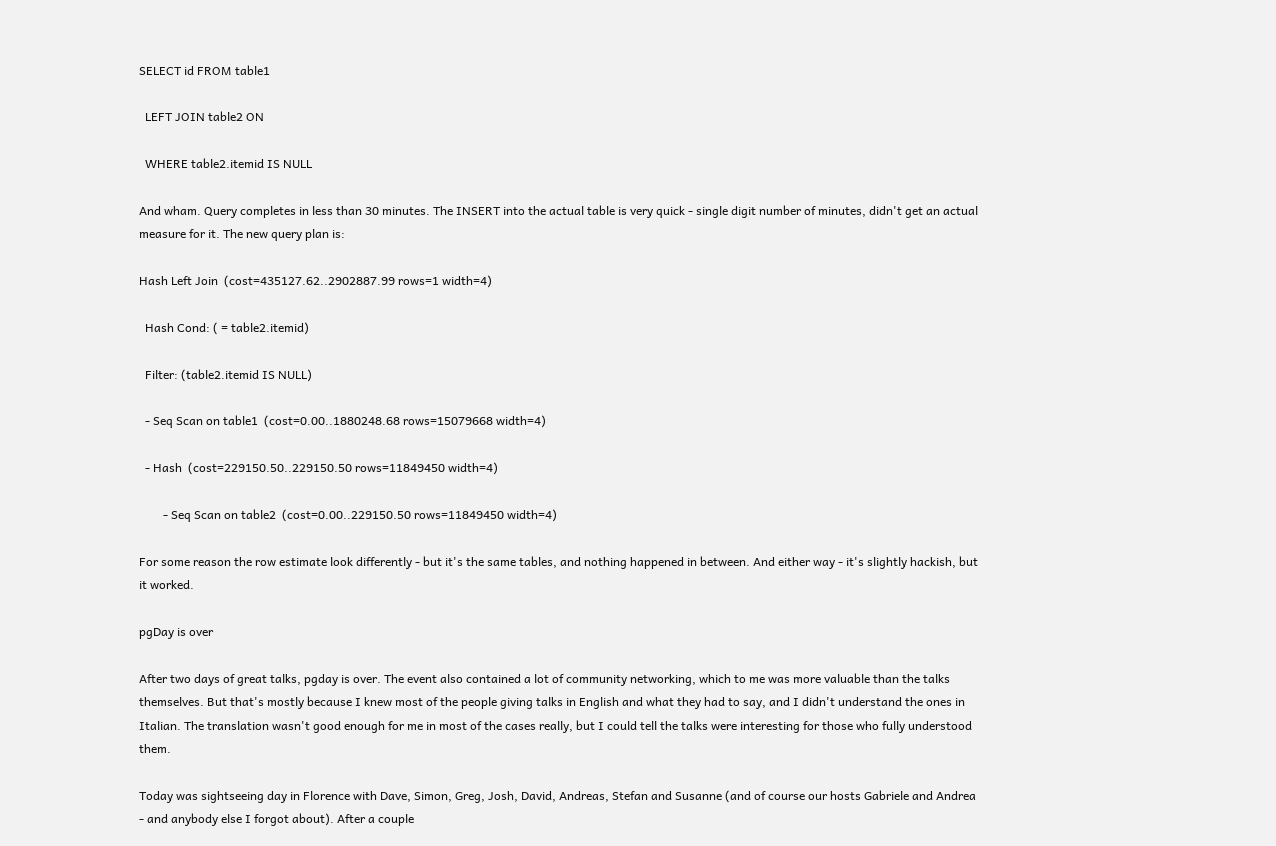SELECT id FROM table1

  LEFT JOIN table2 ON

  WHERE table2.itemid IS NULL

And wham. Query completes in less than 30 minutes. The INSERT into the actual table is very quick - single digit number of minutes, didn't get an actual measure for it. The new query plan is:

Hash Left Join  (cost=435127.62..2902887.99 rows=1 width=4)

  Hash Cond: ( = table2.itemid)

  Filter: (table2.itemid IS NULL)

  - Seq Scan on table1  (cost=0.00..1880248.68 rows=15079668 width=4)

  - Hash  (cost=229150.50..229150.50 rows=11849450 width=4)

        - Seq Scan on table2  (cost=0.00..229150.50 rows=11849450 width=4)

For some reason the row estimate look differently - but it's the same tables, and nothing happened in between. And either way - it's slightly hackish, but it worked.

pgDay is over

After two days of great talks, pgday is over. The event also contained a lot of community networking, which to me was more valuable than the talks themselves. But that's mostly because I knew most of the people giving talks in English and what they had to say, and I didn't understand the ones in Italian. The translation wasn't good enough for me in most of the cases really, but I could tell the talks were interesting for those who fully understood them.

Today was sightseeing day in Florence with Dave, Simon, Greg, Josh, David, Andreas, Stefan and Susanne (and of course our hosts Gabriele and Andrea - and anybody else I forgot about). After a couple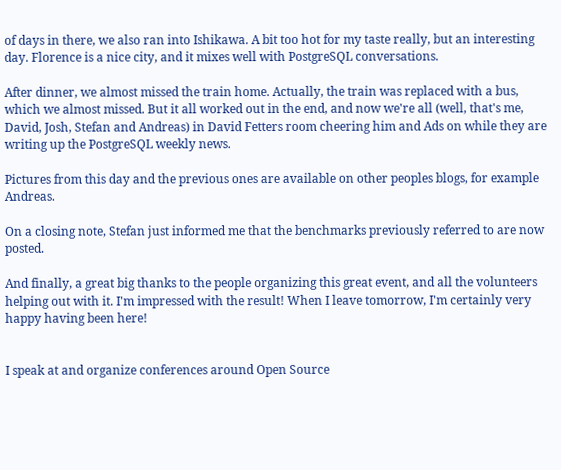of days in there, we also ran into Ishikawa. A bit too hot for my taste really, but an interesting day. Florence is a nice city, and it mixes well with PostgreSQL conversations.

After dinner, we almost missed the train home. Actually, the train was replaced with a bus, which we almost missed. But it all worked out in the end, and now we're all (well, that's me, David, Josh, Stefan and Andreas) in David Fetters room cheering him and Ads on while they are writing up the PostgreSQL weekly news.

Pictures from this day and the previous ones are available on other peoples blogs, for example Andreas.

On a closing note, Stefan just informed me that the benchmarks previously referred to are now posted.

And finally, a great big thanks to the people organizing this great event, and all the volunteers helping out with it. I'm impressed with the result! When I leave tomorrow, I'm certainly very happy having been here!


I speak at and organize conferences around Open Source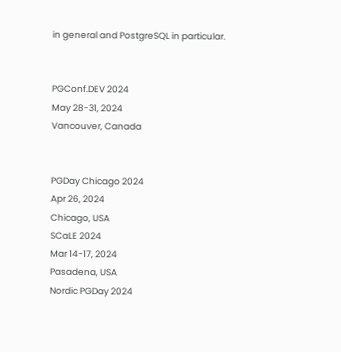in general and PostgreSQL in particular.


PGConf.DEV 2024
May 28-31, 2024
Vancouver, Canada


PGDay Chicago 2024
Apr 26, 2024
Chicago, USA
SCaLE 2024
Mar 14-17, 2024
Pasadena, USA
Nordic PGDay 2024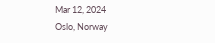Mar 12, 2024
Oslo, Norway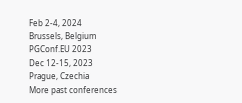Feb 2-4, 2024
Brussels, Belgium
PGConf.EU 2023
Dec 12-15, 2023
Prague, Czechia
More past conferences